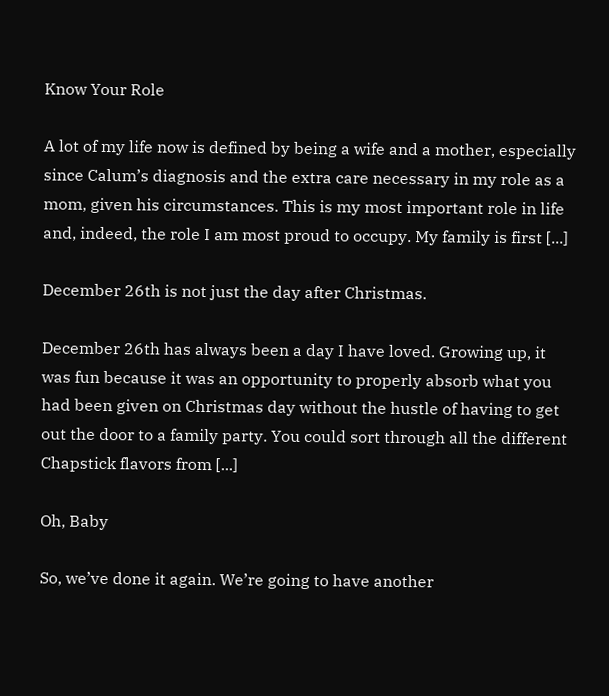Know Your Role

A lot of my life now is defined by being a wife and a mother, especially since Calum’s diagnosis and the extra care necessary in my role as a mom, given his circumstances. This is my most important role in life and, indeed, the role I am most proud to occupy. My family is first [...]

December 26th is not just the day after Christmas.

December 26th has always been a day I have loved. Growing up, it was fun because it was an opportunity to properly absorb what you had been given on Christmas day without the hustle of having to get out the door to a family party. You could sort through all the different Chapstick flavors from [...]

Oh, Baby

So, we’ve done it again. We’re going to have another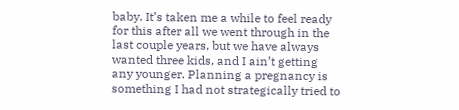baby. It’s taken me a while to feel ready for this after all we went through in the last couple years, but we have always wanted three kids, and I ain’t getting any younger. Planning a pregnancy is something I had not strategically tried to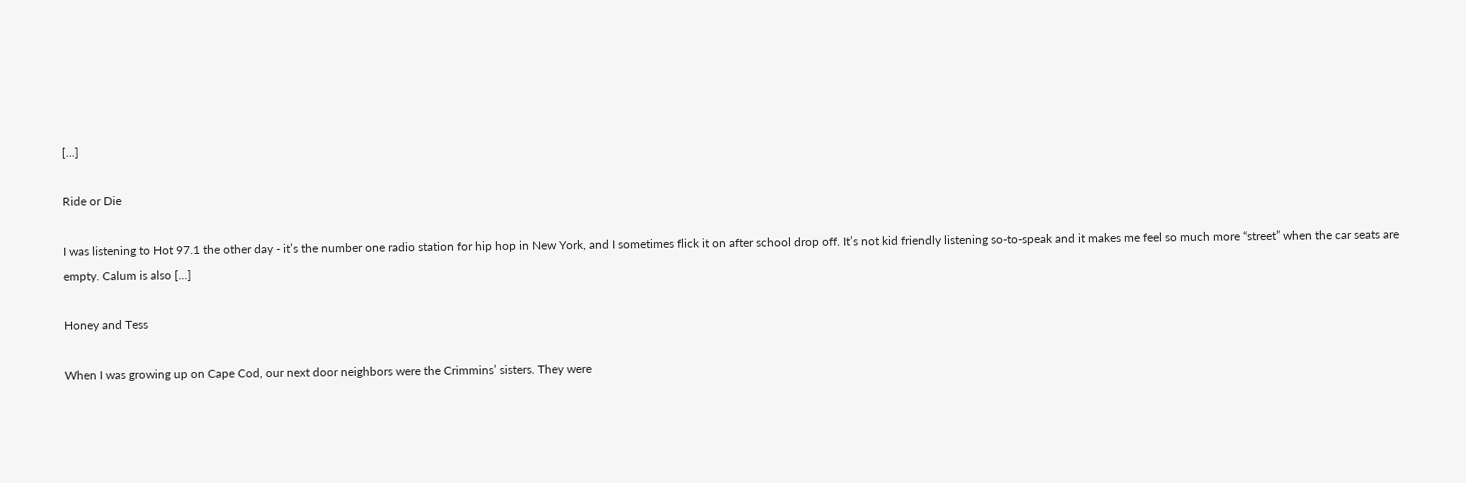[...]

Ride or Die

I was listening to Hot 97.1 the other day - it’s the number one radio station for hip hop in New York, and I sometimes flick it on after school drop off. It’s not kid friendly listening so-to-speak and it makes me feel so much more “street” when the car seats are empty. Calum is also [...]

Honey and Tess

When I was growing up on Cape Cod, our next door neighbors were the Crimmins’ sisters. They were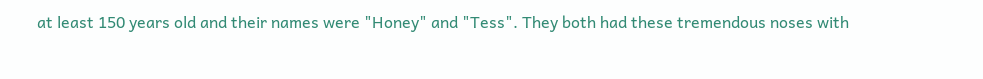at least 150 years old and their names were "Honey" and "Tess". They both had these tremendous noses with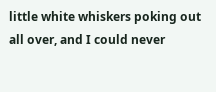little white whiskers poking out all over, and I could never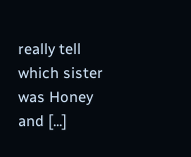really tell which sister was Honey and [...]